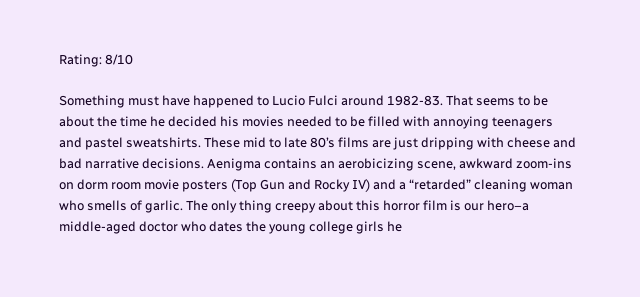Rating: 8/10

Something must have happened to Lucio Fulci around 1982-83. That seems to be about the time he decided his movies needed to be filled with annoying teenagers and pastel sweatshirts. These mid to late 80’s films are just dripping with cheese and bad narrative decisions. Aenigma contains an aerobicizing scene, awkward zoom-ins on dorm room movie posters (Top Gun and Rocky IV) and a “retarded” cleaning woman who smells of garlic. The only thing creepy about this horror film is our hero–a middle-aged doctor who dates the young college girls he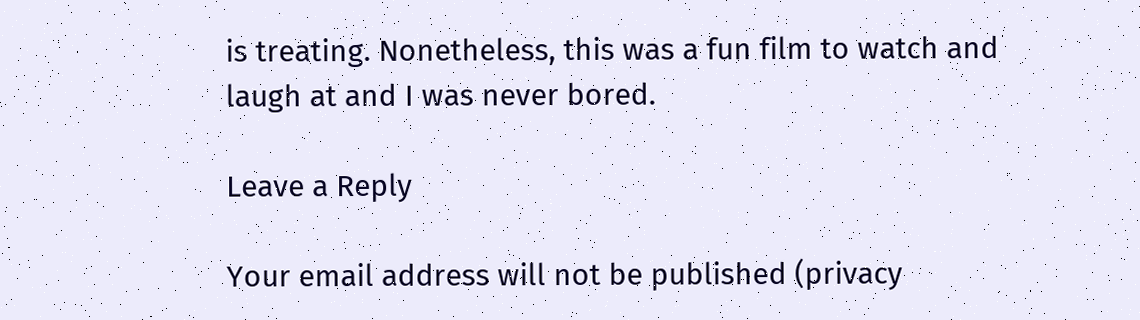is treating. Nonetheless, this was a fun film to watch and laugh at and I was never bored.

Leave a Reply

Your email address will not be published (privacy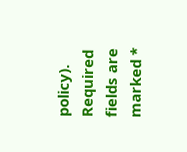policy). Required fields are marked *